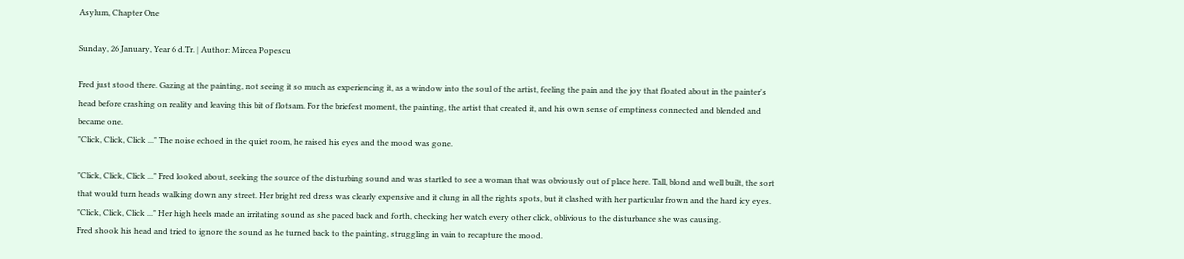Asylum, Chapter One

Sunday, 26 January, Year 6 d.Tr. | Author: Mircea Popescu

Fred just stood there. Gazing at the painting, not seeing it so much as experiencing it, as a window into the soul of the artist, feeling the pain and the joy that floated about in the painter's head before crashing on reality and leaving this bit of flotsam. For the briefest moment, the painting, the artist that created it, and his own sense of emptiness connected and blended and became one.
"Click, Click, Click ..." The noise echoed in the quiet room, he raised his eyes and the mood was gone.

"Click, Click, Click ..." Fred looked about, seeking the source of the disturbing sound and was startled to see a woman that was obviously out of place here. Tall, blond and well built, the sort that would turn heads walking down any street. Her bright red dress was clearly expensive and it clung in all the rights spots, but it clashed with her particular frown and the hard icy eyes.
"Click, Click, Click ..." Her high heels made an irritating sound as she paced back and forth, checking her watch every other click, oblivious to the disturbance she was causing.
Fred shook his head and tried to ignore the sound as he turned back to the painting, struggling in vain to recapture the mood.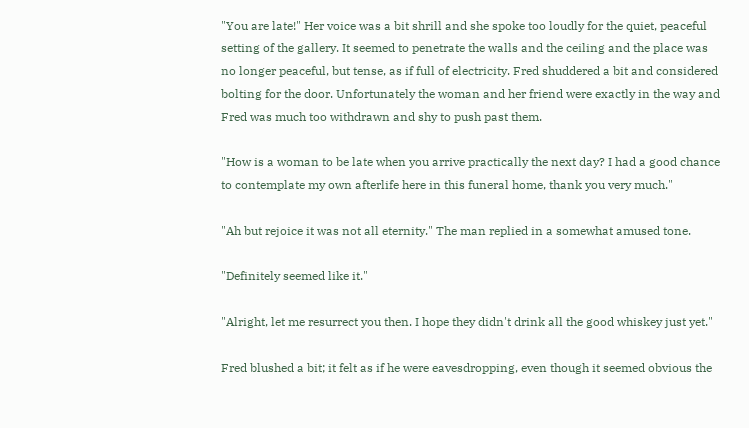"You are late!" Her voice was a bit shrill and she spoke too loudly for the quiet, peaceful setting of the gallery. It seemed to penetrate the walls and the ceiling and the place was no longer peaceful, but tense, as if full of electricity. Fred shuddered a bit and considered bolting for the door. Unfortunately the woman and her friend were exactly in the way and Fred was much too withdrawn and shy to push past them.

"How is a woman to be late when you arrive practically the next day? I had a good chance to contemplate my own afterlife here in this funeral home, thank you very much."

"Ah but rejoice it was not all eternity." The man replied in a somewhat amused tone.

"Definitely seemed like it."

"Alright, let me resurrect you then. I hope they didn't drink all the good whiskey just yet."

Fred blushed a bit; it felt as if he were eavesdropping, even though it seemed obvious the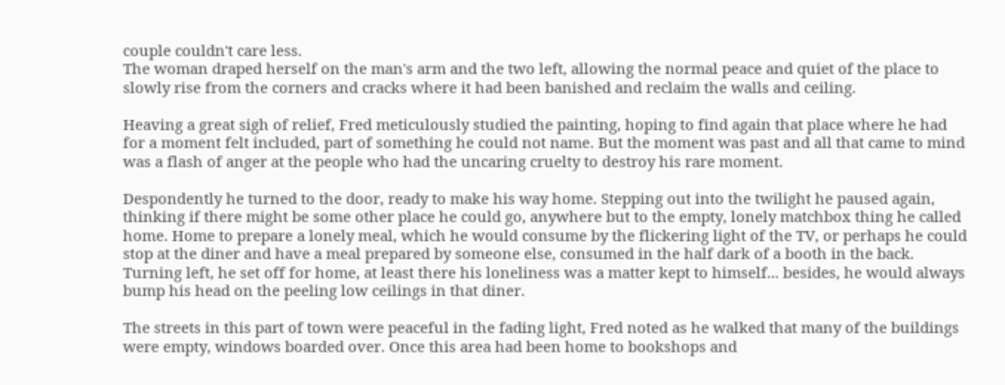couple couldn't care less.
The woman draped herself on the man's arm and the two left, allowing the normal peace and quiet of the place to slowly rise from the corners and cracks where it had been banished and reclaim the walls and ceiling.

Heaving a great sigh of relief, Fred meticulously studied the painting, hoping to find again that place where he had for a moment felt included, part of something he could not name. But the moment was past and all that came to mind was a flash of anger at the people who had the uncaring cruelty to destroy his rare moment.

Despondently he turned to the door, ready to make his way home. Stepping out into the twilight he paused again, thinking if there might be some other place he could go, anywhere but to the empty, lonely matchbox thing he called home. Home to prepare a lonely meal, which he would consume by the flickering light of the TV, or perhaps he could stop at the diner and have a meal prepared by someone else, consumed in the half dark of a booth in the back. Turning left, he set off for home, at least there his loneliness was a matter kept to himself... besides, he would always bump his head on the peeling low ceilings in that diner.

The streets in this part of town were peaceful in the fading light, Fred noted as he walked that many of the buildings were empty, windows boarded over. Once this area had been home to bookshops and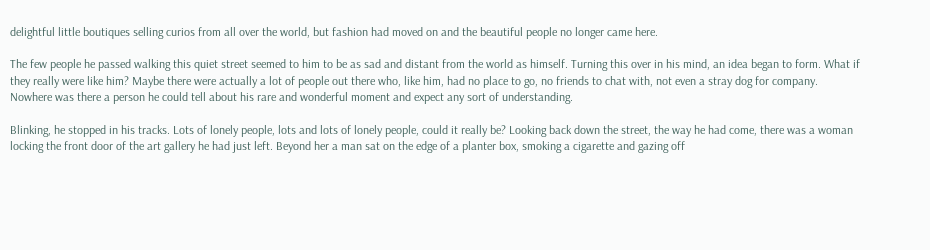delightful little boutiques selling curios from all over the world, but fashion had moved on and the beautiful people no longer came here.

The few people he passed walking this quiet street seemed to him to be as sad and distant from the world as himself. Turning this over in his mind, an idea began to form. What if they really were like him? Maybe there were actually a lot of people out there who, like him, had no place to go, no friends to chat with, not even a stray dog for company. Nowhere was there a person he could tell about his rare and wonderful moment and expect any sort of understanding.

Blinking, he stopped in his tracks. Lots of lonely people, lots and lots of lonely people, could it really be? Looking back down the street, the way he had come, there was a woman locking the front door of the art gallery he had just left. Beyond her a man sat on the edge of a planter box, smoking a cigarette and gazing off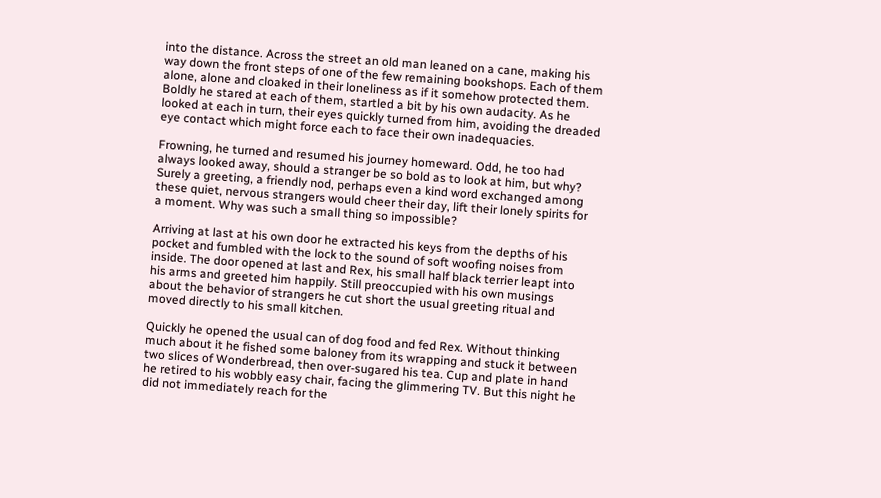into the distance. Across the street an old man leaned on a cane, making his way down the front steps of one of the few remaining bookshops. Each of them alone, alone and cloaked in their loneliness as if it somehow protected them. Boldly he stared at each of them, startled a bit by his own audacity. As he looked at each in turn, their eyes quickly turned from him, avoiding the dreaded eye contact which might force each to face their own inadequacies.

Frowning, he turned and resumed his journey homeward. Odd, he too had always looked away, should a stranger be so bold as to look at him, but why? Surely a greeting, a friendly nod, perhaps even a kind word exchanged among these quiet, nervous strangers would cheer their day, lift their lonely spirits for a moment. Why was such a small thing so impossible?

Arriving at last at his own door he extracted his keys from the depths of his pocket and fumbled with the lock to the sound of soft woofing noises from inside. The door opened at last and Rex, his small half black terrier leapt into his arms and greeted him happily. Still preoccupied with his own musings about the behavior of strangers he cut short the usual greeting ritual and moved directly to his small kitchen.

Quickly he opened the usual can of dog food and fed Rex. Without thinking much about it he fished some baloney from its wrapping and stuck it between two slices of Wonderbread, then over-sugared his tea. Cup and plate in hand he retired to his wobbly easy chair, facing the glimmering TV. But this night he did not immediately reach for the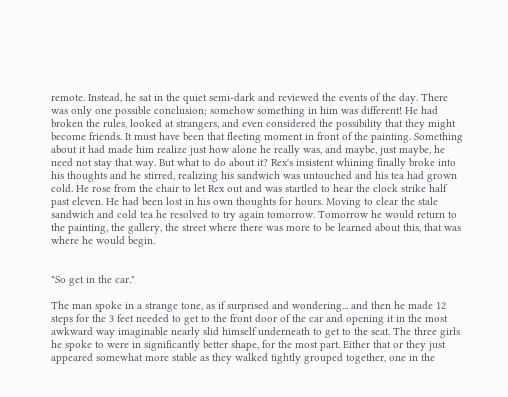remote. Instead, he sat in the quiet semi-dark and reviewed the events of the day. There was only one possible conclusion; somehow something in him was different! He had broken the rules, looked at strangers, and even considered the possibility that they might become friends. It must have been that fleeting moment in front of the painting. Something about it had made him realize just how alone he really was, and maybe, just maybe, he need not stay that way. But what to do about it? Rex's insistent whining finally broke into his thoughts and he stirred, realizing his sandwich was untouched and his tea had grown cold. He rose from the chair to let Rex out and was startled to hear the clock strike half past eleven. He had been lost in his own thoughts for hours. Moving to clear the stale sandwich and cold tea he resolved to try again tomorrow. Tomorrow he would return to the painting, the gallery, the street where there was more to be learned about this, that was where he would begin.


"So get in the car."

The man spoke in a strange tone, as if surprised and wondering... and then he made 12 steps for the 3 feet needed to get to the front door of the car and opening it in the most awkward way imaginable nearly slid himself underneath to get to the seat. The three girls he spoke to were in significantly better shape, for the most part. Either that or they just appeared somewhat more stable as they walked tightly grouped together, one in the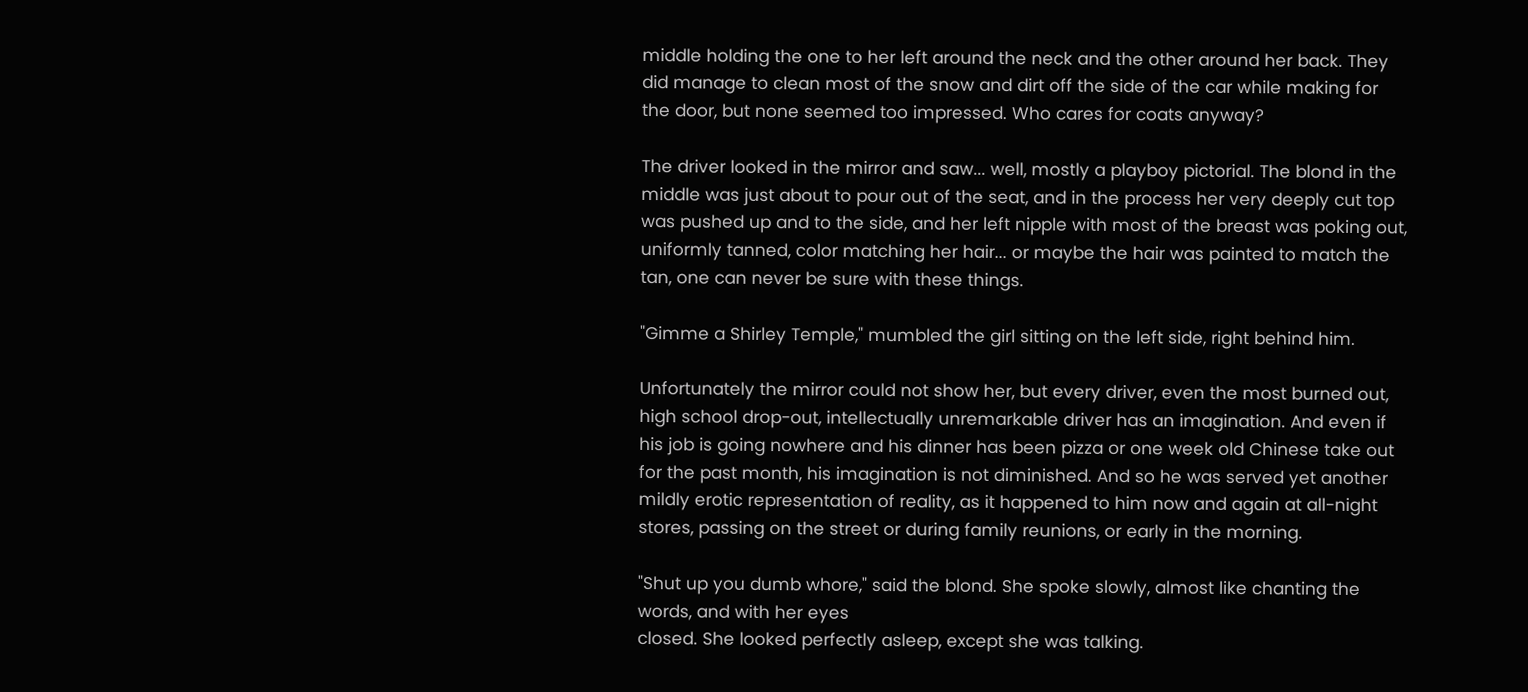middle holding the one to her left around the neck and the other around her back. They did manage to clean most of the snow and dirt off the side of the car while making for the door, but none seemed too impressed. Who cares for coats anyway?

The driver looked in the mirror and saw... well, mostly a playboy pictorial. The blond in the middle was just about to pour out of the seat, and in the process her very deeply cut top was pushed up and to the side, and her left nipple with most of the breast was poking out, uniformly tanned, color matching her hair... or maybe the hair was painted to match the tan, one can never be sure with these things.

"Gimme a Shirley Temple," mumbled the girl sitting on the left side, right behind him.

Unfortunately the mirror could not show her, but every driver, even the most burned out, high school drop-out, intellectually unremarkable driver has an imagination. And even if his job is going nowhere and his dinner has been pizza or one week old Chinese take out for the past month, his imagination is not diminished. And so he was served yet another mildly erotic representation of reality, as it happened to him now and again at all-night stores, passing on the street or during family reunions, or early in the morning.

"Shut up you dumb whore," said the blond. She spoke slowly, almost like chanting the words, and with her eyes
closed. She looked perfectly asleep, except she was talking.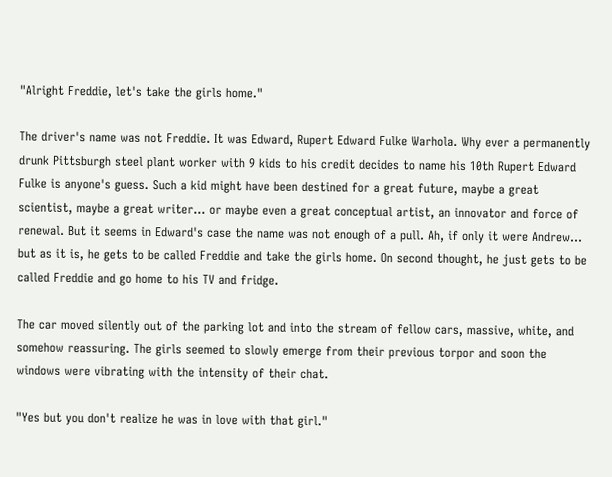"Alright Freddie, let's take the girls home."

The driver's name was not Freddie. It was Edward, Rupert Edward Fulke Warhola. Why ever a permanently drunk Pittsburgh steel plant worker with 9 kids to his credit decides to name his 10th Rupert Edward Fulke is anyone's guess. Such a kid might have been destined for a great future, maybe a great scientist, maybe a great writer... or maybe even a great conceptual artist, an innovator and force of renewal. But it seems in Edward's case the name was not enough of a pull. Ah, if only it were Andrew... but as it is, he gets to be called Freddie and take the girls home. On second thought, he just gets to be called Freddie and go home to his TV and fridge.

The car moved silently out of the parking lot and into the stream of fellow cars, massive, white, and somehow reassuring. The girls seemed to slowly emerge from their previous torpor and soon the windows were vibrating with the intensity of their chat.

"Yes but you don't realize he was in love with that girl."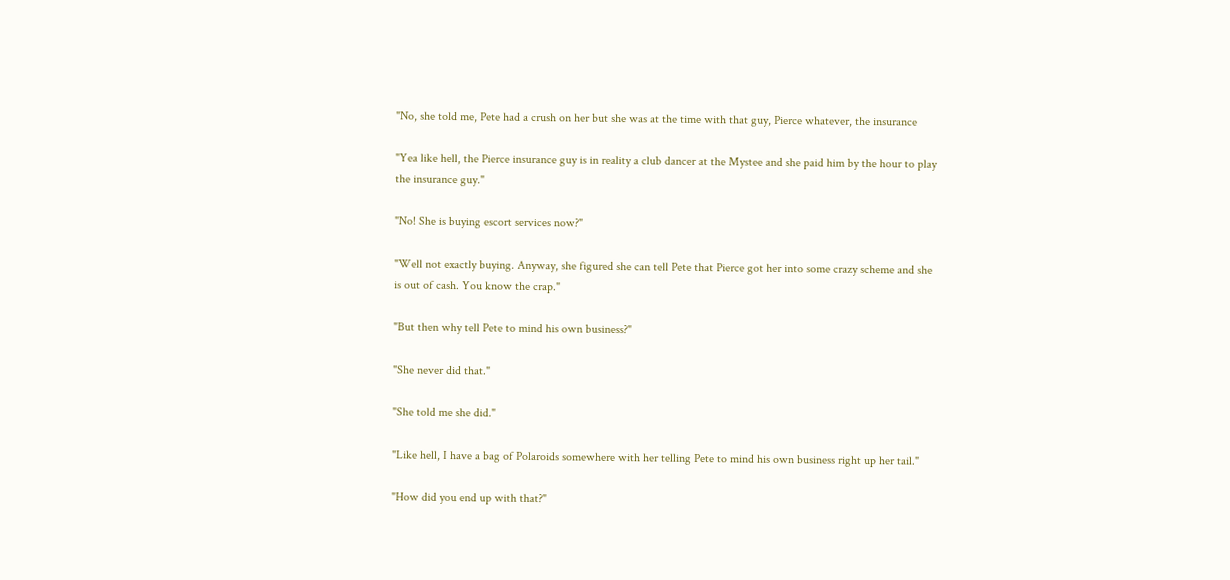"No, she told me, Pete had a crush on her but she was at the time with that guy, Pierce whatever, the insurance

"Yea like hell, the Pierce insurance guy is in reality a club dancer at the Mystee and she paid him by the hour to play
the insurance guy."

"No! She is buying escort services now?"

"Well not exactly buying. Anyway, she figured she can tell Pete that Pierce got her into some crazy scheme and she
is out of cash. You know the crap."

"But then why tell Pete to mind his own business?"

"She never did that."

"She told me she did."

"Like hell, I have a bag of Polaroids somewhere with her telling Pete to mind his own business right up her tail."

"How did you end up with that?"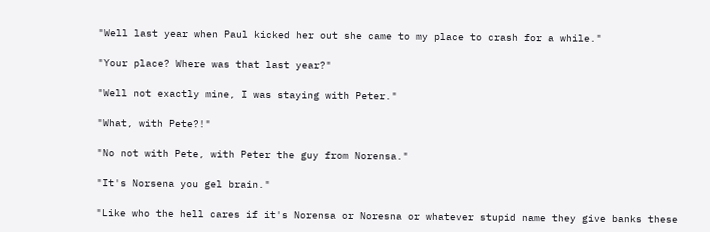"Well last year when Paul kicked her out she came to my place to crash for a while."

"Your place? Where was that last year?"

"Well not exactly mine, I was staying with Peter."

"What, with Pete?!"

"No not with Pete, with Peter the guy from Norensa."

"It's Norsena you gel brain."

"Like who the hell cares if it's Norensa or Noresna or whatever stupid name they give banks these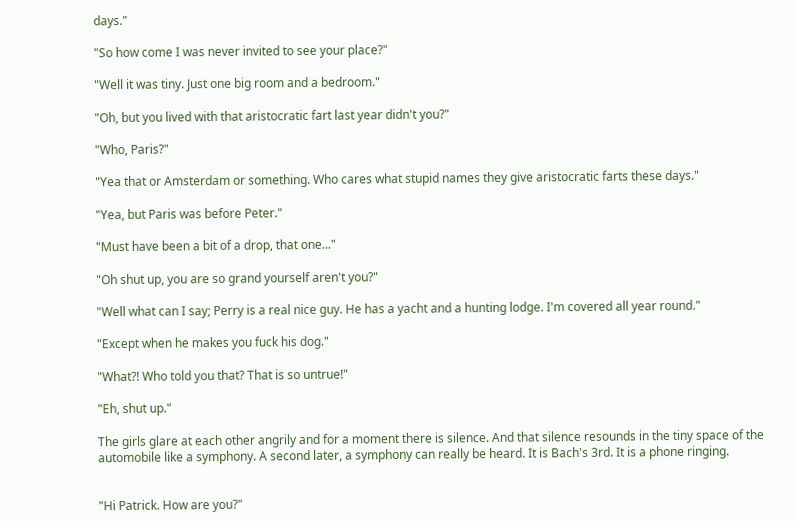days."

"So how come I was never invited to see your place?"

"Well it was tiny. Just one big room and a bedroom."

"Oh, but you lived with that aristocratic fart last year didn't you?"

"Who, Paris?"

"Yea that or Amsterdam or something. Who cares what stupid names they give aristocratic farts these days."

"Yea, but Paris was before Peter."

"Must have been a bit of a drop, that one..."

"Oh shut up, you are so grand yourself aren't you?"

"Well what can I say; Perry is a real nice guy. He has a yacht and a hunting lodge. I'm covered all year round."

"Except when he makes you fuck his dog."

"What?! Who told you that? That is so untrue!"

"Eh, shut up."

The girls glare at each other angrily and for a moment there is silence. And that silence resounds in the tiny space of the automobile like a symphony. A second later, a symphony can really be heard. It is Bach's 3rd. It is a phone ringing.


"Hi Patrick. How are you?"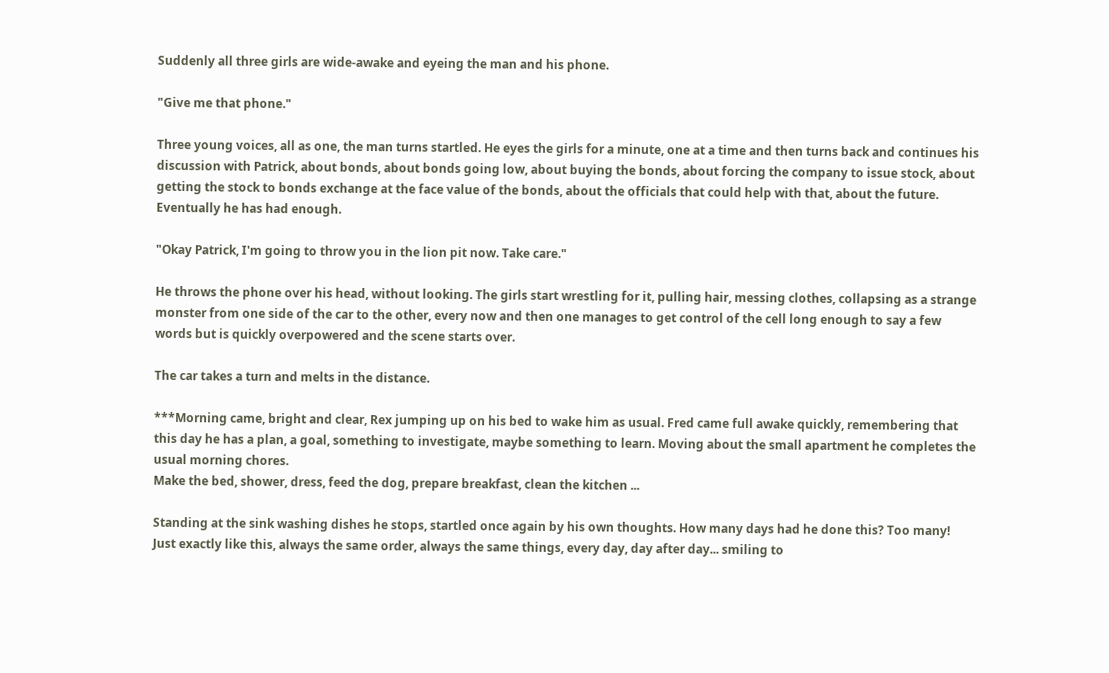Suddenly all three girls are wide-awake and eyeing the man and his phone.

"Give me that phone."

Three young voices, all as one, the man turns startled. He eyes the girls for a minute, one at a time and then turns back and continues his discussion with Patrick, about bonds, about bonds going low, about buying the bonds, about forcing the company to issue stock, about getting the stock to bonds exchange at the face value of the bonds, about the officials that could help with that, about the future. Eventually he has had enough.

"Okay Patrick, I'm going to throw you in the lion pit now. Take care."

He throws the phone over his head, without looking. The girls start wrestling for it, pulling hair, messing clothes, collapsing as a strange monster from one side of the car to the other, every now and then one manages to get control of the cell long enough to say a few words but is quickly overpowered and the scene starts over.

The car takes a turn and melts in the distance.

***Morning came, bright and clear, Rex jumping up on his bed to wake him as usual. Fred came full awake quickly, remembering that this day he has a plan, a goal, something to investigate, maybe something to learn. Moving about the small apartment he completes the usual morning chores.
Make the bed, shower, dress, feed the dog, prepare breakfast, clean the kitchen ...

Standing at the sink washing dishes he stops, startled once again by his own thoughts. How many days had he done this? Too many! Just exactly like this, always the same order, always the same things, every day, day after day... smiling to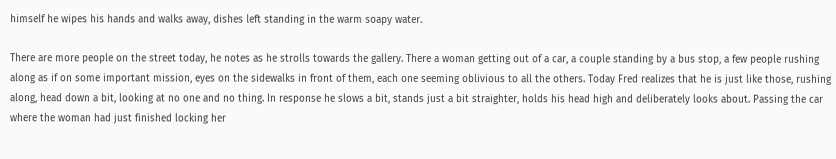himself he wipes his hands and walks away, dishes left standing in the warm soapy water.

There are more people on the street today, he notes as he strolls towards the gallery. There a woman getting out of a car, a couple standing by a bus stop, a few people rushing along as if on some important mission, eyes on the sidewalks in front of them, each one seeming oblivious to all the others. Today Fred realizes that he is just like those, rushing along, head down a bit, looking at no one and no thing. In response he slows a bit, stands just a bit straighter, holds his head high and deliberately looks about. Passing the car where the woman had just finished locking her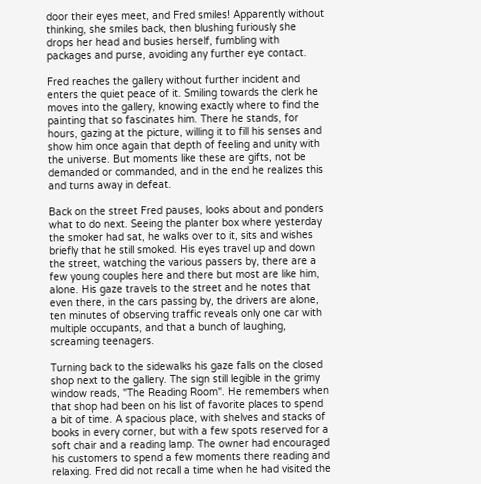door their eyes meet, and Fred smiles! Apparently without thinking, she smiles back, then blushing furiously she drops her head and busies herself, fumbling with packages and purse, avoiding any further eye contact.

Fred reaches the gallery without further incident and enters the quiet peace of it. Smiling towards the clerk he moves into the gallery, knowing exactly where to find the painting that so fascinates him. There he stands, for hours, gazing at the picture, willing it to fill his senses and show him once again that depth of feeling and unity with the universe. But moments like these are gifts, not be demanded or commanded, and in the end he realizes this and turns away in defeat.

Back on the street Fred pauses, looks about and ponders what to do next. Seeing the planter box where yesterday the smoker had sat, he walks over to it, sits and wishes briefly that he still smoked. His eyes travel up and down the street, watching the various passers by, there are a few young couples here and there but most are like him, alone. His gaze travels to the street and he notes that even there, in the cars passing by, the drivers are alone, ten minutes of observing traffic reveals only one car with multiple occupants, and that a bunch of laughing, screaming teenagers.

Turning back to the sidewalks his gaze falls on the closed shop next to the gallery. The sign still legible in the grimy window reads, "The Reading Room". He remembers when that shop had been on his list of favorite places to spend a bit of time. A spacious place, with shelves and stacks of books in every corner, but with a few spots reserved for a soft chair and a reading lamp. The owner had encouraged his customers to spend a few moments there reading and relaxing. Fred did not recall a time when he had visited the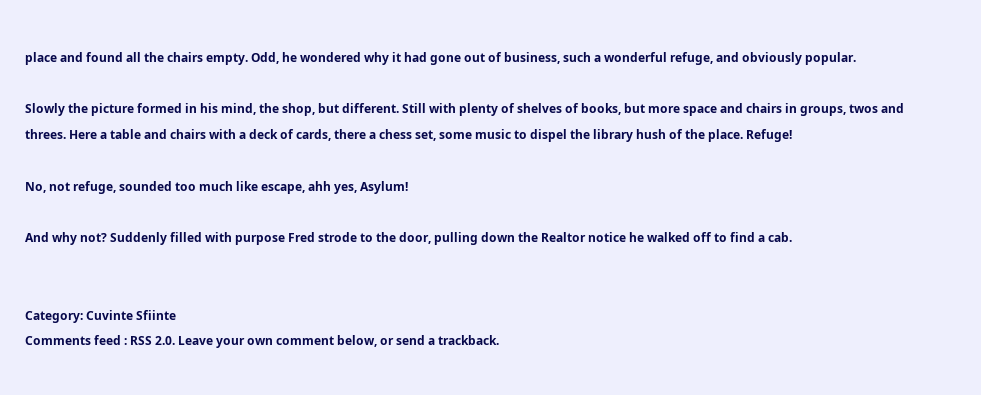place and found all the chairs empty. Odd, he wondered why it had gone out of business, such a wonderful refuge, and obviously popular.

Slowly the picture formed in his mind, the shop, but different. Still with plenty of shelves of books, but more space and chairs in groups, twos and threes. Here a table and chairs with a deck of cards, there a chess set, some music to dispel the library hush of the place. Refuge!

No, not refuge, sounded too much like escape, ahh yes, Asylum!

And why not? Suddenly filled with purpose Fred strode to the door, pulling down the Realtor notice he walked off to find a cab.


Category: Cuvinte Sfiinte
Comments feed : RSS 2.0. Leave your own comment below, or send a trackback.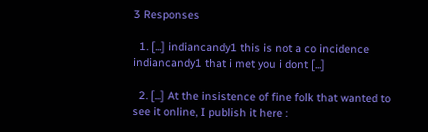3 Responses

  1. [...] indiancandy1 this is not a co incidence indiancandy1 that i met you i dont [...]

  2. [...] At the insistence of fine folk that wanted to see it online, I publish it here :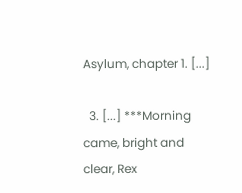Asylum, chapter 1. [...]

  3. [...] ***Morning came, bright and clear, Rex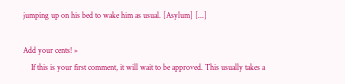jumping up on his bed to wake him as usual. [Asylum] [...]

Add your cents! »
    If this is your first comment, it will wait to be approved. This usually takes a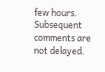few hours. Subsequent comments are not delayed.